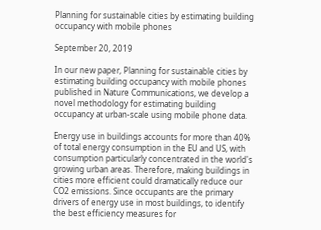Planning for sustainable cities by estimating building occupancy with mobile phones

September 20, 2019

In our new paper, Planning for sustainable cities by estimating building occupancy with mobile phones published in Nature Communications, we develop a novel methodology for estimating building occupancy at urban-scale using mobile phone data.

Energy use in buildings accounts for more than 40% of total energy consumption in the EU and US, with consumption particularly concentrated in the world's growing urban areas. Therefore, making buildings in cities more efficient could dramatically reduce our CO2 emissions. Since occupants are the primary drivers of energy use in most buildings, to identify the best efficiency measures for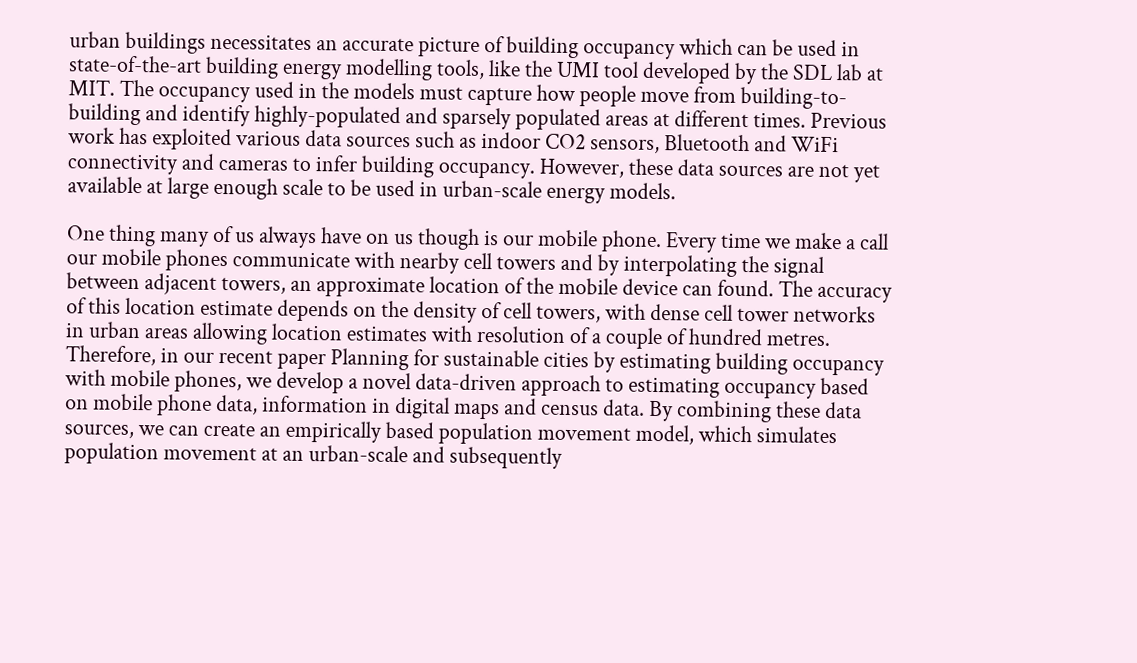urban buildings necessitates an accurate picture of building occupancy which can be used in state-of-the-art building energy modelling tools, like the UMI tool developed by the SDL lab at MIT. The occupancy used in the models must capture how people move from building-to-building and identify highly-populated and sparsely populated areas at different times. Previous work has exploited various data sources such as indoor CO2 sensors, Bluetooth and WiFi connectivity and cameras to infer building occupancy. However, these data sources are not yet available at large enough scale to be used in urban-scale energy models.

One thing many of us always have on us though is our mobile phone. Every time we make a call our mobile phones communicate with nearby cell towers and by interpolating the signal between adjacent towers, an approximate location of the mobile device can found. The accuracy of this location estimate depends on the density of cell towers, with dense cell tower networks in urban areas allowing location estimates with resolution of a couple of hundred metres. Therefore, in our recent paper Planning for sustainable cities by estimating building occupancy with mobile phones, we develop a novel data-driven approach to estimating occupancy based on mobile phone data, information in digital maps and census data. By combining these data sources, we can create an empirically based population movement model, which simulates population movement at an urban-scale and subsequently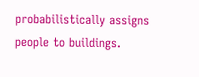probabilistically assigns people to buildings.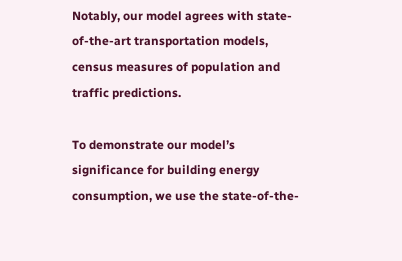Notably, our model agrees with state-of-the-art transportation models, census measures of population and traffic predictions.

To demonstrate our model’s significance for building energy consumption, we use the state-of-the-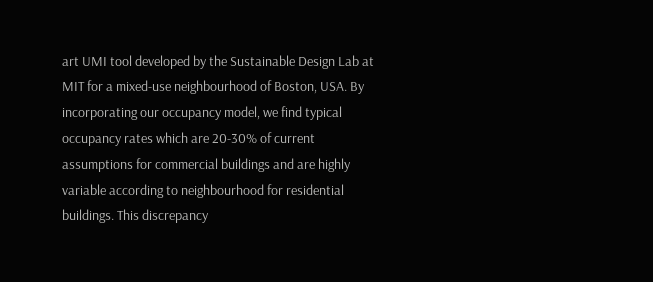art UMI tool developed by the Sustainable Design Lab at MIT for a mixed-use neighbourhood of Boston, USA. By incorporating our occupancy model, we find typical occupancy rates which are 20-30% of current assumptions for commercial buildings and are highly variable according to neighbourhood for residential buildings. This discrepancy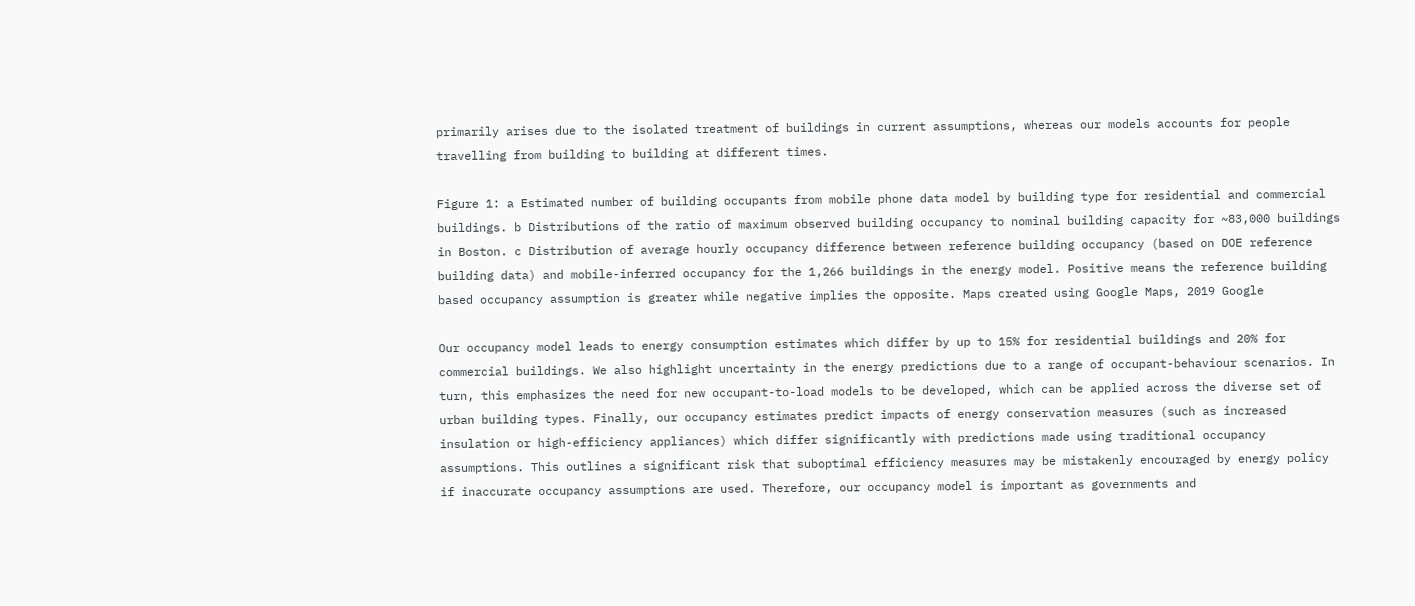primarily arises due to the isolated treatment of buildings in current assumptions, whereas our models accounts for people travelling from building to building at different times.

Figure 1: a Estimated number of building occupants from mobile phone data model by building type for residential and commercial buildings. b Distributions of the ratio of maximum observed building occupancy to nominal building capacity for ~83,000 buildings in Boston. c Distribution of average hourly occupancy difference between reference building occupancy (based on DOE reference building data) and mobile-inferred occupancy for the 1,266 buildings in the energy model. Positive means the reference building based occupancy assumption is greater while negative implies the opposite. Maps created using Google Maps, 2019 Google

Our occupancy model leads to energy consumption estimates which differ by up to 15% for residential buildings and 20% for commercial buildings. We also highlight uncertainty in the energy predictions due to a range of occupant-behaviour scenarios. In turn, this emphasizes the need for new occupant-to-load models to be developed, which can be applied across the diverse set of urban building types. Finally, our occupancy estimates predict impacts of energy conservation measures (such as increased insulation or high-efficiency appliances) which differ significantly with predictions made using traditional occupancy assumptions. This outlines a significant risk that suboptimal efficiency measures may be mistakenly encouraged by energy policy if inaccurate occupancy assumptions are used. Therefore, our occupancy model is important as governments and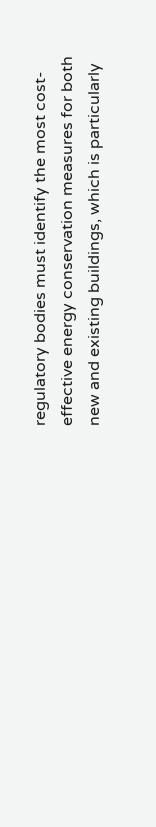regulatory bodies must identify the most cost-effective energy conservation measures for both new and existing buildings, which is particularly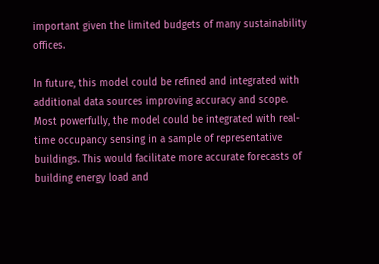important given the limited budgets of many sustainability offices.

In future, this model could be refined and integrated with additional data sources improving accuracy and scope. Most powerfully, the model could be integrated with real-time occupancy sensing in a sample of representative buildings. This would facilitate more accurate forecasts of building energy load and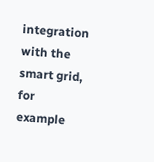integration with the smart grid, for example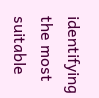identifying the most suitable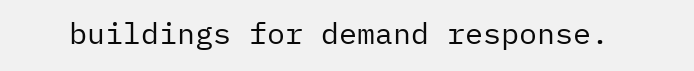buildings for demand response.